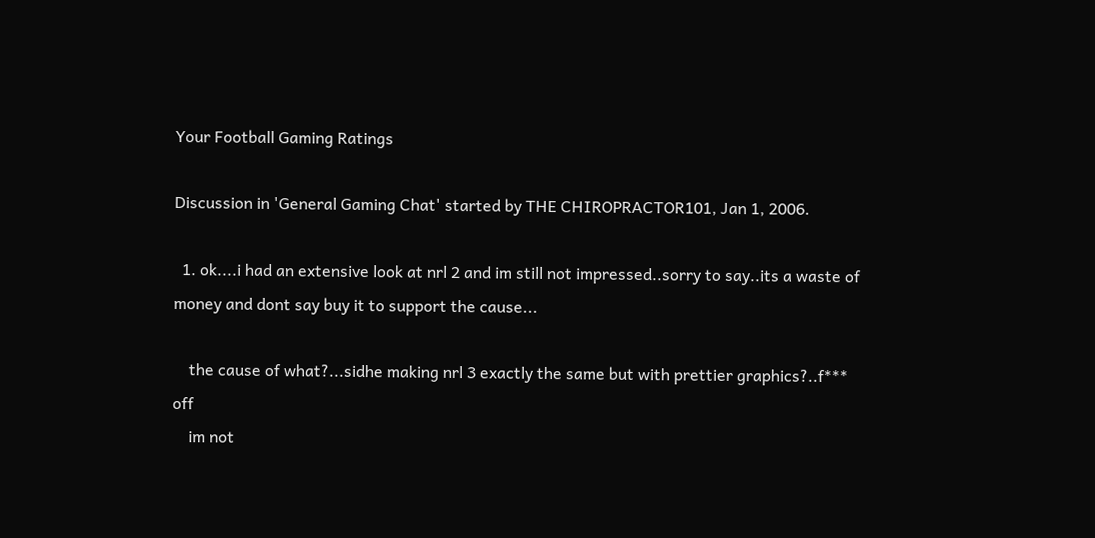Your Football Gaming Ratings

Discussion in 'General Gaming Chat' started by THE CHIROPRACTOR101, Jan 1, 2006.

  1. ok....i had an extensive look at nrl 2 and im still not impressed..sorry to say..its a waste of money and dont say buy it to support the cause...

    the cause of what?...sidhe making nrl 3 exactly the same but with prettier graphics?..f*** off
    im not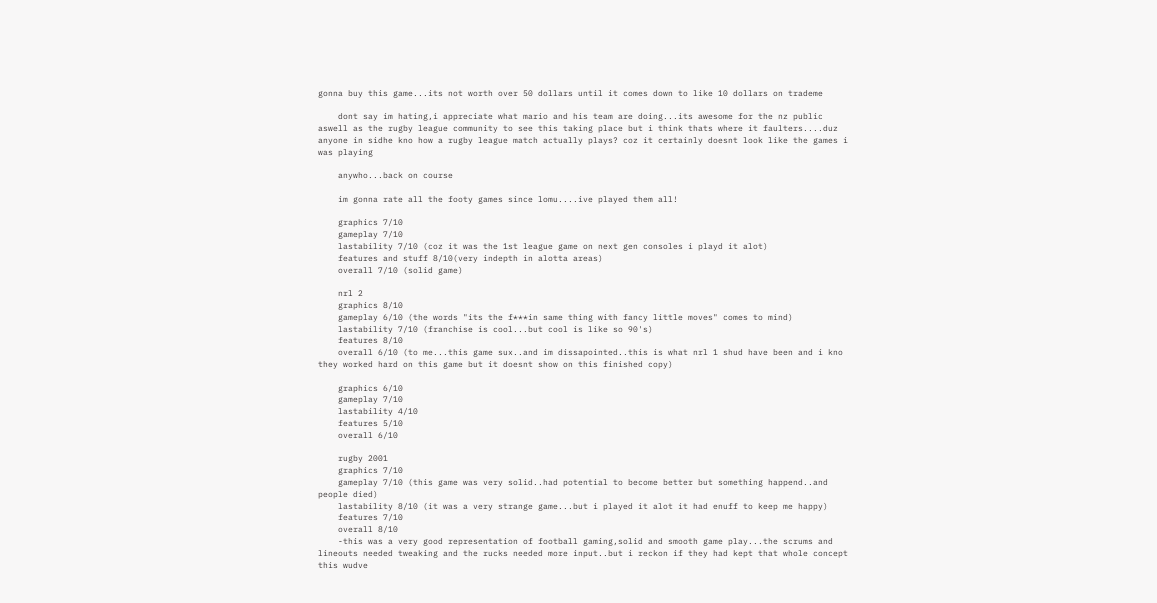gonna buy this game...its not worth over 50 dollars until it comes down to like 10 dollars on trademe

    dont say im hating,i appreciate what mario and his team are doing...its awesome for the nz public aswell as the rugby league community to see this taking place but i think thats where it faulters....duz anyone in sidhe kno how a rugby league match actually plays? coz it certainly doesnt look like the games i was playing

    anywho...back on course

    im gonna rate all the footy games since lomu....ive played them all!

    graphics 7/10
    gameplay 7/10
    lastability 7/10 (coz it was the 1st league game on next gen consoles i playd it alot)
    features and stuff 8/10(very indepth in alotta areas)
    overall 7/10 (solid game)

    nrl 2
    graphics 8/10
    gameplay 6/10 (the words "its the f***in same thing with fancy little moves" comes to mind)
    lastability 7/10 (franchise is cool...but cool is like so 90's)
    features 8/10
    overall 6/10 (to me...this game sux..and im dissapointed..this is what nrl 1 shud have been and i kno they worked hard on this game but it doesnt show on this finished copy)

    graphics 6/10
    gameplay 7/10
    lastability 4/10
    features 5/10
    overall 6/10

    rugby 2001
    graphics 7/10
    gameplay 7/10 (this game was very solid..had potential to become better but something happend..and people died)
    lastability 8/10 (it was a very strange game...but i played it alot it had enuff to keep me happy)
    features 7/10
    overall 8/10
    -this was a very good representation of football gaming,solid and smooth game play...the scrums and lineouts needed tweaking and the rucks needed more input..but i reckon if they had kept that whole concept this wudve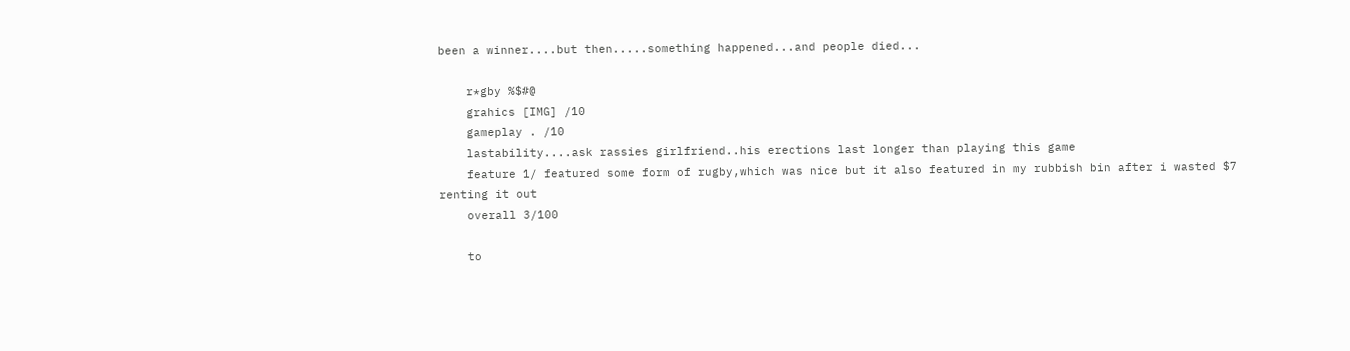been a winner....but then.....something happened...and people died...

    r*gby %$#@
    grahics [IMG] /10
    gameplay . /10
    lastability....ask rassies girlfriend..his erections last longer than playing this game
    feature 1/ featured some form of rugby,which was nice but it also featured in my rubbish bin after i wasted $7 renting it out
    overall 3/100

    to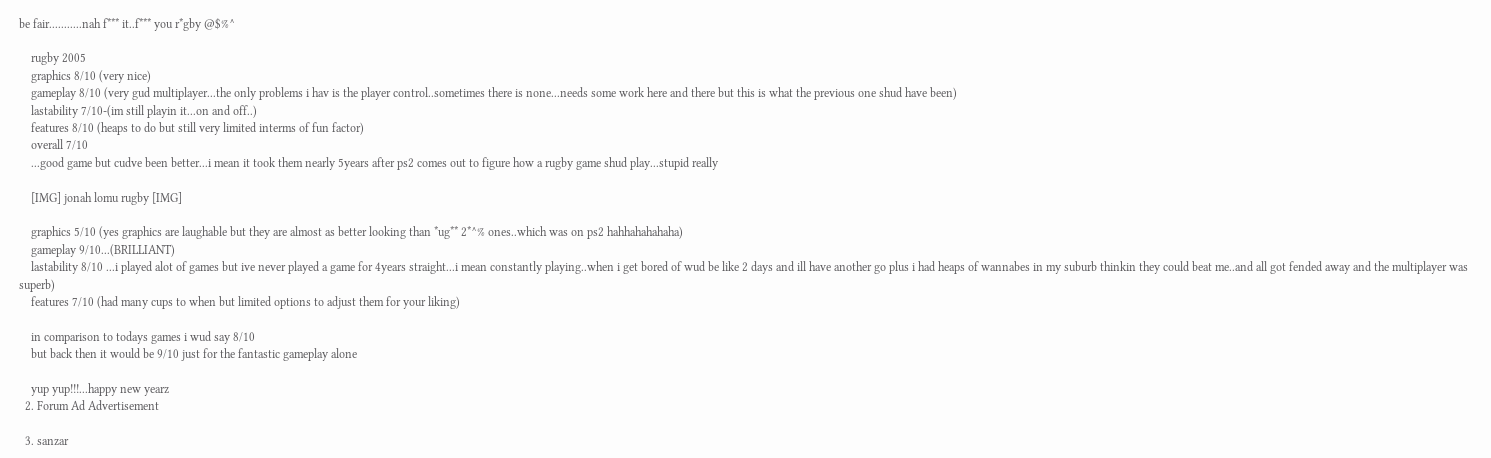be fair...........nah f*** it..f*** you r*gby @$%^

    rugby 2005
    graphics 8/10 (very nice)
    gameplay 8/10 (very gud multiplayer...the only problems i hav is the player control..sometimes there is none...needs some work here and there but this is what the previous one shud have been)
    lastability 7/10-(im still playin it...on and off..)
    features 8/10 (heaps to do but still very limited interms of fun factor)
    overall 7/10
    ...good game but cudve been better...i mean it took them nearly 5years after ps2 comes out to figure how a rugby game shud play...stupid really

    [IMG] jonah lomu rugby [IMG]

    graphics 5/10 (yes graphics are laughable but they are almost as better looking than *ug** 2*^% ones..which was on ps2 hahhahahahaha)
    gameplay 9/10...(BRILLIANT)
    lastability 8/10 ...i played alot of games but ive never played a game for 4years straight...i mean constantly playing..when i get bored of wud be like 2 days and ill have another go plus i had heaps of wannabes in my suburb thinkin they could beat me..and all got fended away and the multiplayer was superb)
    features 7/10 (had many cups to when but limited options to adjust them for your liking)

    in comparison to todays games i wud say 8/10
    but back then it would be 9/10 just for the fantastic gameplay alone

    yup yup!!!...happy new yearz
  2. Forum Ad Advertisement

  3. sanzar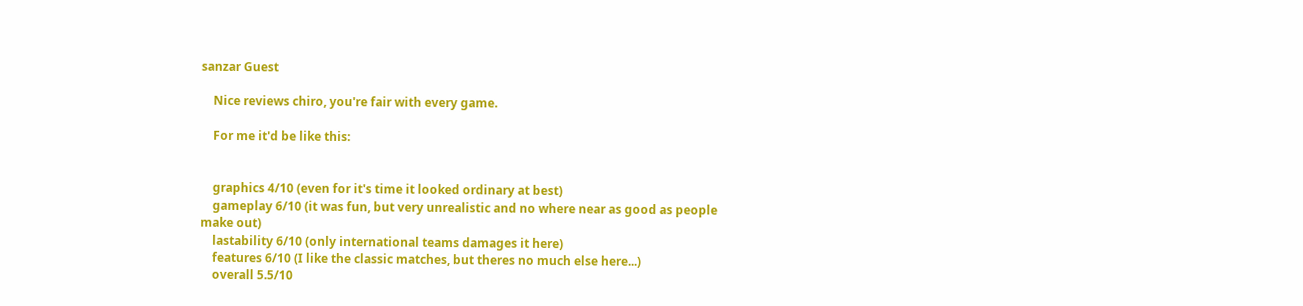sanzar Guest

    Nice reviews chiro, you're fair with every game.

    For me it'd be like this:


    graphics 4/10 (even for it's time it looked ordinary at best)
    gameplay 6/10 (it was fun, but very unrealistic and no where near as good as people make out)
    lastability 6/10 (only international teams damages it here)
    features 6/10 (I like the classic matches, but theres no much else here...)
    overall 5.5/10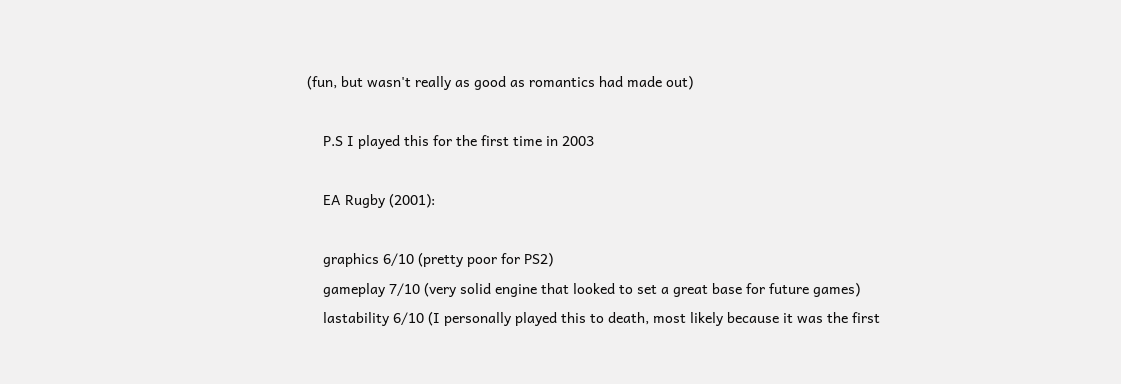(fun, but wasn't really as good as romantics had made out)

    P.S I played this for the first time in 2003

    EA Rugby (2001):

    graphics 6/10 (pretty poor for PS2)
    gameplay 7/10 (very solid engine that looked to set a great base for future games)
    lastability 6/10 (I personally played this to death, most likely because it was the first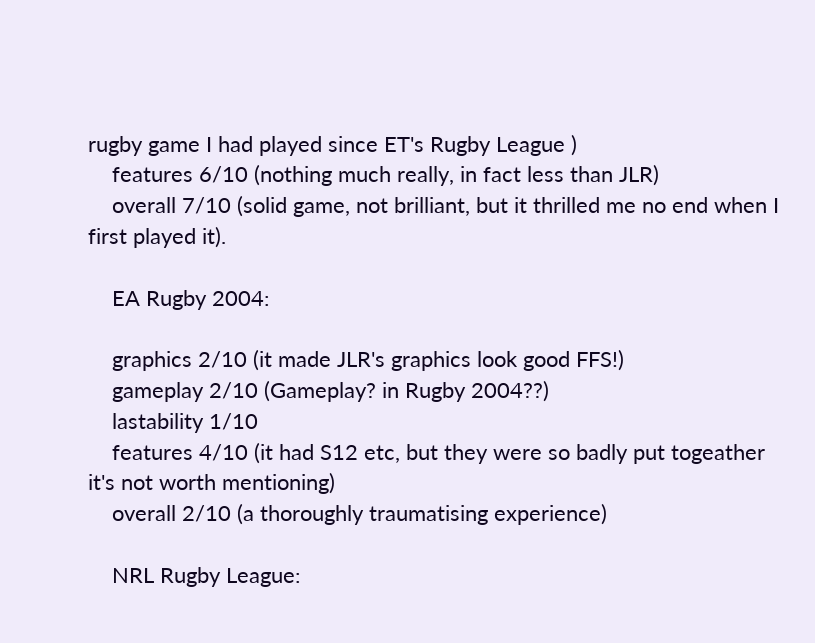rugby game I had played since ET's Rugby League )
    features 6/10 (nothing much really, in fact less than JLR)
    overall 7/10 (solid game, not brilliant, but it thrilled me no end when I first played it).

    EA Rugby 2004:

    graphics 2/10 (it made JLR's graphics look good FFS!)
    gameplay 2/10 (Gameplay? in Rugby 2004??)
    lastability 1/10
    features 4/10 (it had S12 etc, but they were so badly put togeather it's not worth mentioning)
    overall 2/10 (a thoroughly traumatising experience)

    NRL Rugby League: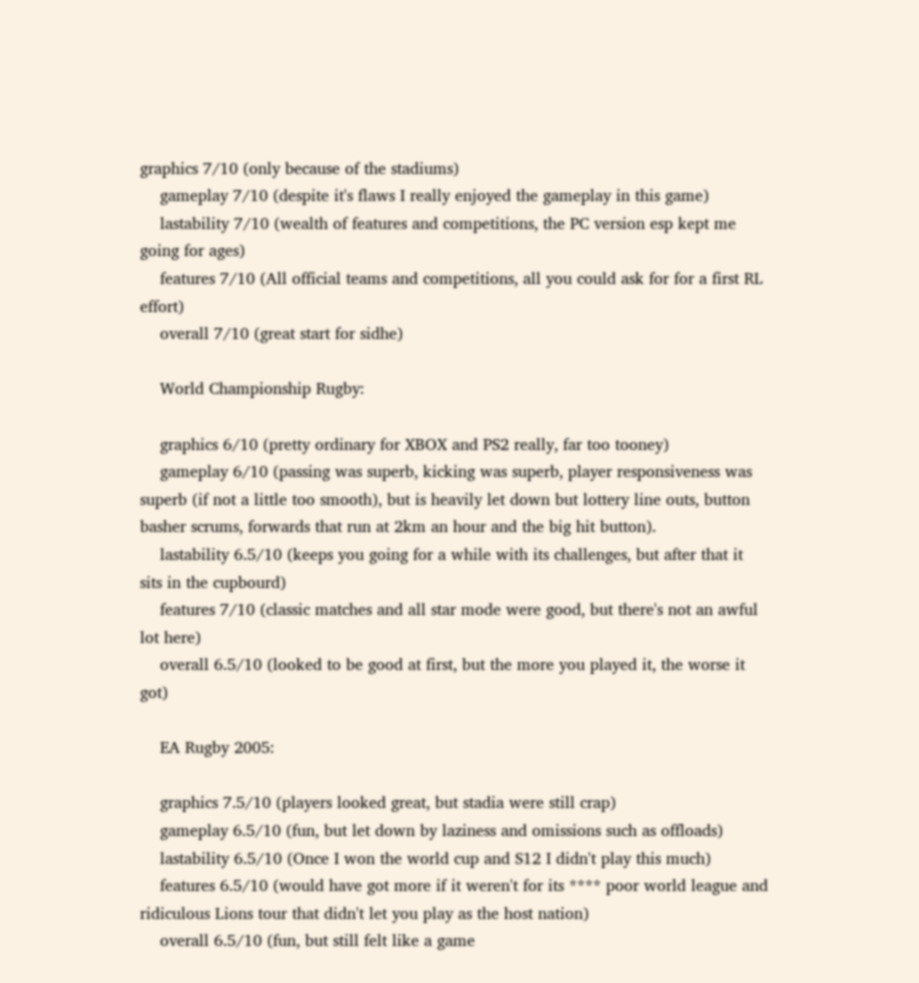graphics 7/10 (only because of the stadiums)
    gameplay 7/10 (despite it's flaws I really enjoyed the gameplay in this game)
    lastability 7/10 (wealth of features and competitions, the PC version esp kept me going for ages)
    features 7/10 (All official teams and competitions, all you could ask for for a first RL effort)
    overall 7/10 (great start for sidhe)

    World Championship Rugby:

    graphics 6/10 (pretty ordinary for XBOX and PS2 really, far too tooney)
    gameplay 6/10 (passing was superb, kicking was superb, player responsiveness was superb (if not a little too smooth), but is heavily let down but lottery line outs, button basher scrums, forwards that run at 2km an hour and the big hit button).
    lastability 6.5/10 (keeps you going for a while with its challenges, but after that it sits in the cupbourd)
    features 7/10 (classic matches and all star mode were good, but there's not an awful lot here)
    overall 6.5/10 (looked to be good at first, but the more you played it, the worse it got)

    EA Rugby 2005:

    graphics 7.5/10 (players looked great, but stadia were still crap)
    gameplay 6.5/10 (fun, but let down by laziness and omissions such as offloads)
    lastability 6.5/10 (Once I won the world cup and S12 I didn't play this much)
    features 6.5/10 (would have got more if it weren't for its **** poor world league and ridiculous Lions tour that didn't let you play as the host nation)
    overall 6.5/10 (fun, but still felt like a game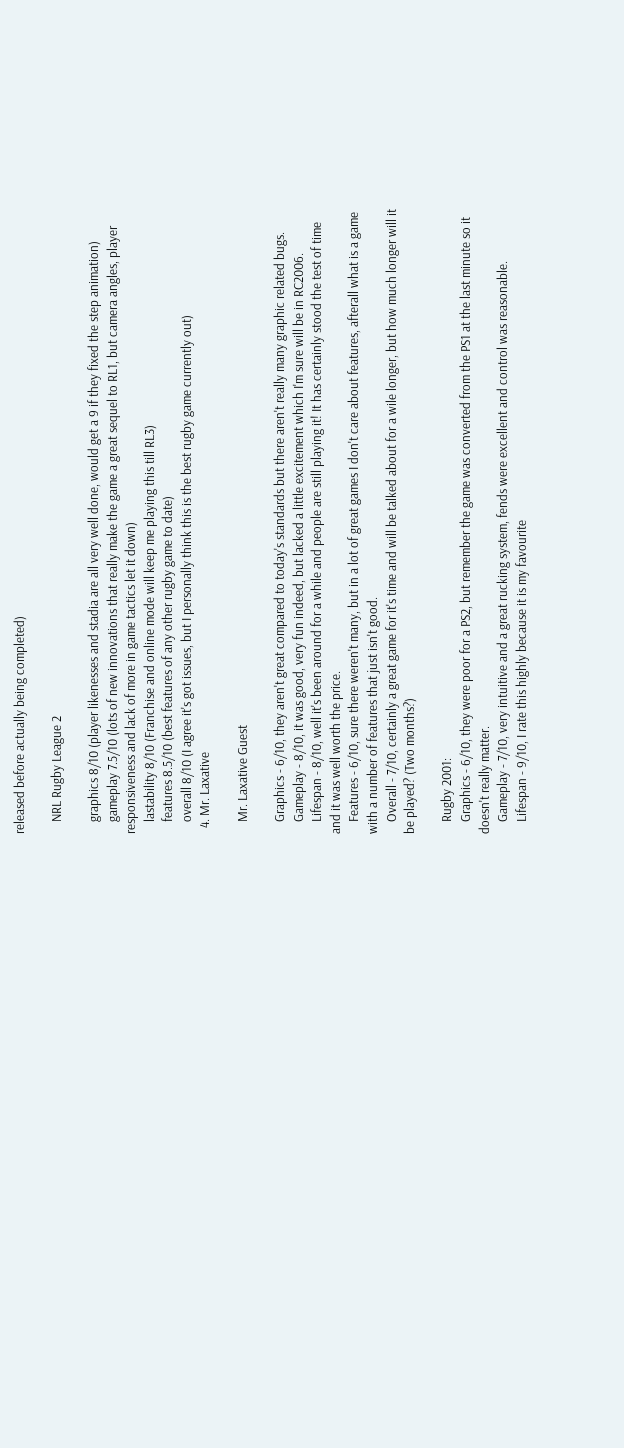released before actually being completed)

    NRL Rugby League 2

    graphics 8/10 (player likenesses and stadia are all very well done, would get a 9 if they fixed the step animation)
    gameplay 7.5/10 (lots of new innovations that really make the game a great sequel to RL1, but camera angles, player responsiveness and lack of more in game tactics let it down)
    lastability 8/10 (Franchise and online mode will keep me playing this till RL3)
    features 8.5/10 (best features of any other rugby game to date)
    overall 8/10 (I agree it's got issues, but I personally think this is the best rugby game currently out)
  4. Mr. Laxative

    Mr. Laxative Guest

    Graphics - 6/10, they aren't great compared to today's standards but there aren't really many graphic related bugs.
    Gameplay - 8/10, it was good, very fun indeed, but lacked a little excitement which I'm sure will be in RC2006.
    Lifespan - 8/10, well it's been around for a while and people are still playing it! It has certainly stood the test of time and it was well worth the price.
    Features - 6/10, sure there weren't many, but in a lot of great games I don't care about features, afterall what is a game with a number of features that just isn't good.
    Overall - 7/10, certainly a great game for it's time and will be talked about for a wile longer, but how much longer will it be played? (Two months?)

    Rugby 2001:
    Graphics - 6/10, they were poor for a PS2, but remember the game was converted from the PS1 at the last minute so it doesn't really matter.
    Gameplay - 7/10, very intuitive and a great rucking system, fends were excellent and control was reasonable.
    Lifespan - 9/10, I rate this highly because it is my favourite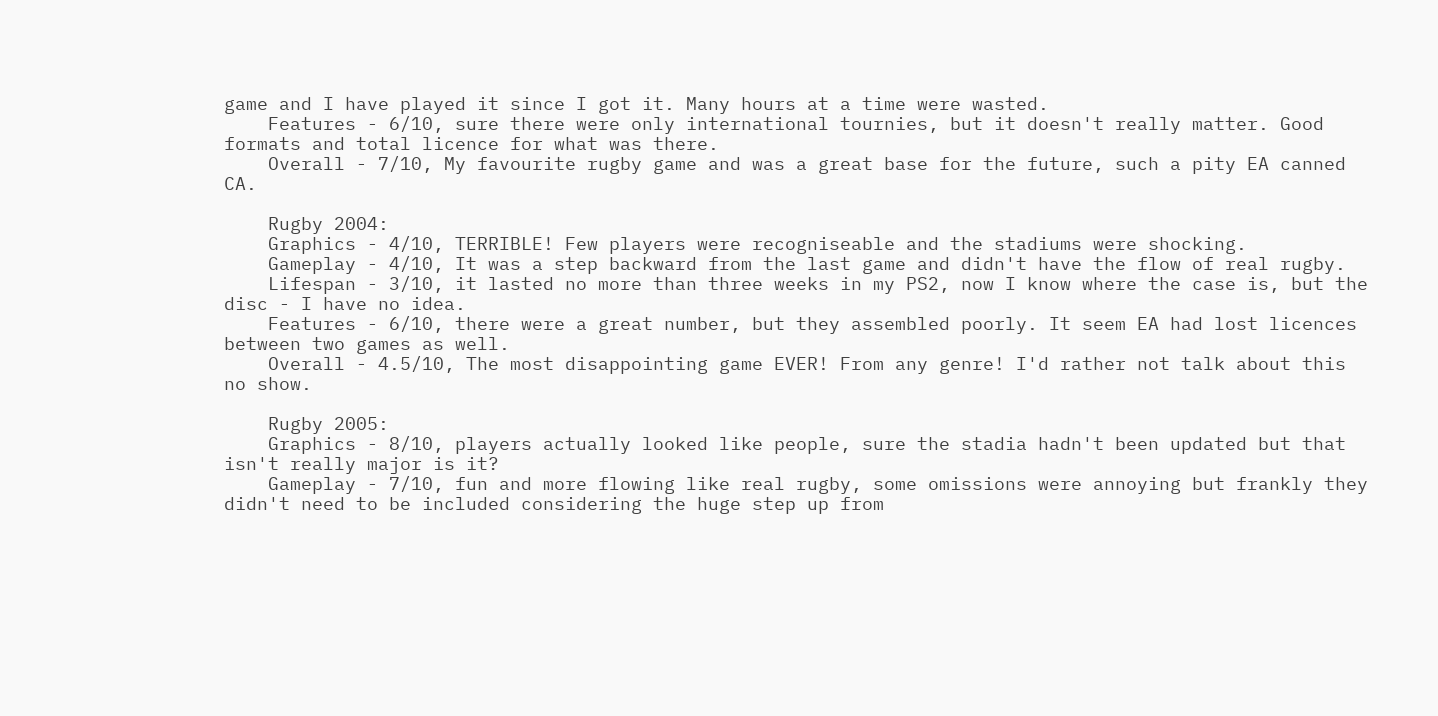game and I have played it since I got it. Many hours at a time were wasted.
    Features - 6/10, sure there were only international tournies, but it doesn't really matter. Good formats and total licence for what was there.
    Overall - 7/10, My favourite rugby game and was a great base for the future, such a pity EA canned CA.

    Rugby 2004:
    Graphics - 4/10, TERRIBLE! Few players were recogniseable and the stadiums were shocking.
    Gameplay - 4/10, It was a step backward from the last game and didn't have the flow of real rugby.
    Lifespan - 3/10, it lasted no more than three weeks in my PS2, now I know where the case is, but the disc - I have no idea.
    Features - 6/10, there were a great number, but they assembled poorly. It seem EA had lost licences between two games as well.
    Overall - 4.5/10, The most disappointing game EVER! From any genre! I'd rather not talk about this no show.

    Rugby 2005:
    Graphics - 8/10, players actually looked like people, sure the stadia hadn't been updated but that isn't really major is it?
    Gameplay - 7/10, fun and more flowing like real rugby, some omissions were annoying but frankly they didn't need to be included considering the huge step up from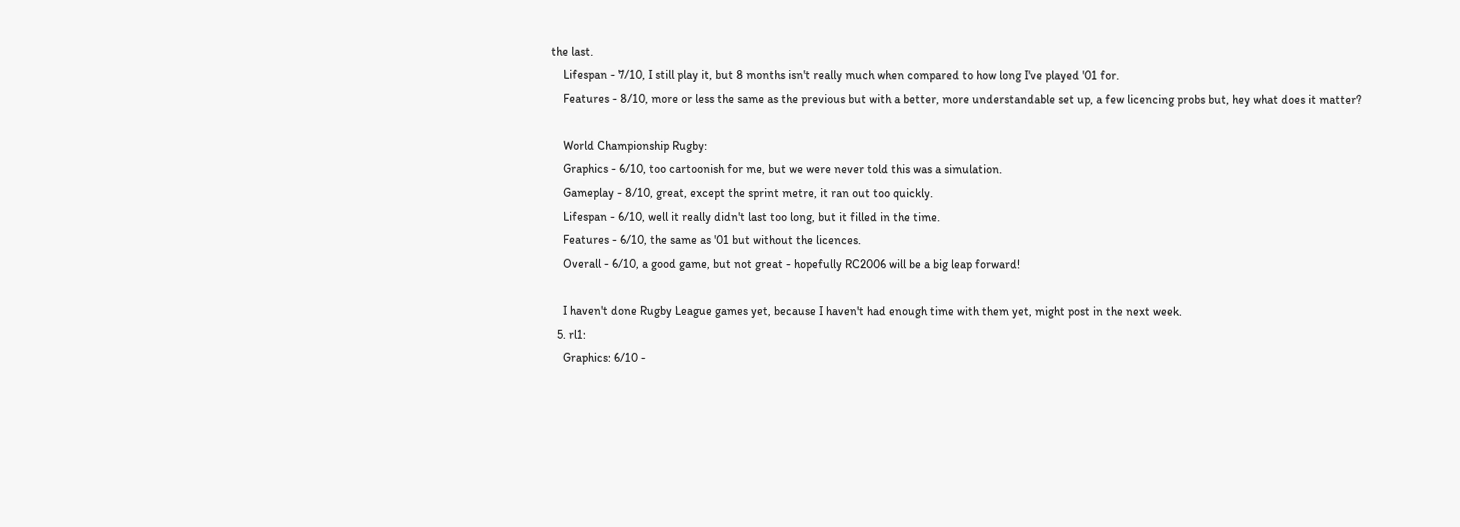the last.
    Lifespan - 7/10, I still play it, but 8 months isn't really much when compared to how long I've played '01 for.
    Features - 8/10, more or less the same as the previous but with a better, more understandable set up, a few licencing probs but, hey what does it matter?

    World Championship Rugby:
    Graphics - 6/10, too cartoonish for me, but we were never told this was a simulation.
    Gameplay - 8/10, great, except the sprint metre, it ran out too quickly.
    Lifespan - 6/10, well it really didn't last too long, but it filled in the time.
    Features - 6/10, the same as '01 but without the licences.
    Overall - 6/10, a good game, but not great - hopefully RC2006 will be a big leap forward!

    I haven't done Rugby League games yet, because I haven't had enough time with them yet, might post in the next week.
  5. rl1:
    Graphics: 6/10 -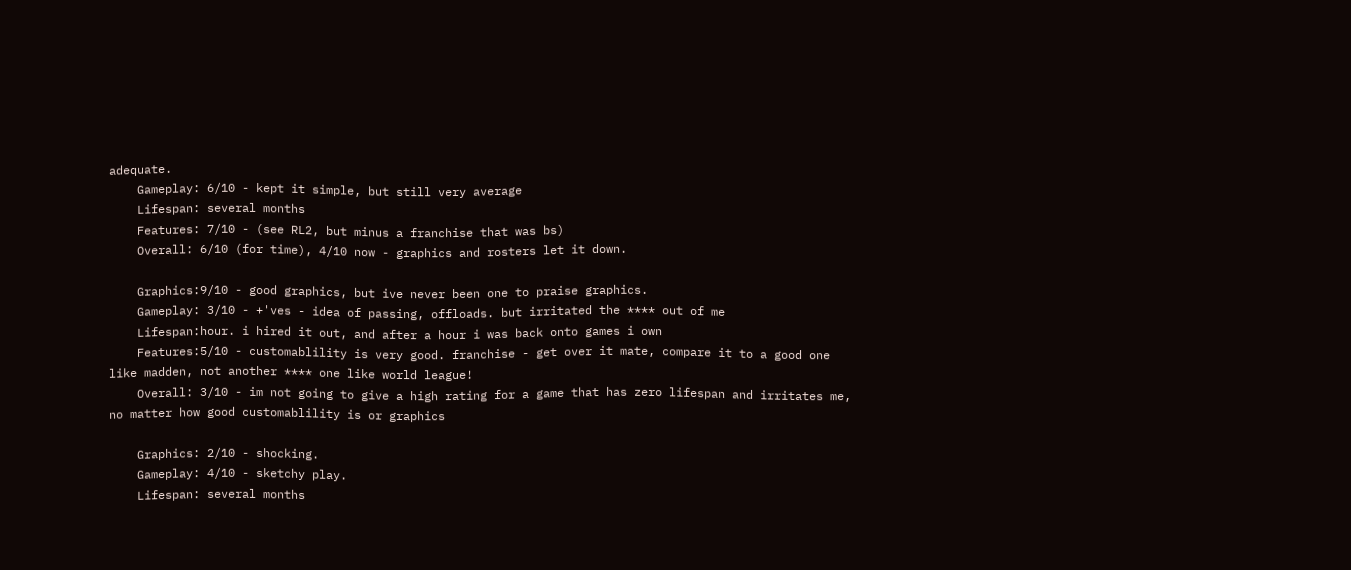adequate.
    Gameplay: 6/10 - kept it simple, but still very average
    Lifespan: several months
    Features: 7/10 - (see RL2, but minus a franchise that was bs)
    Overall: 6/10 (for time), 4/10 now - graphics and rosters let it down.

    Graphics:9/10 - good graphics, but ive never been one to praise graphics.
    Gameplay: 3/10 - +'ves - idea of passing, offloads. but irritated the **** out of me
    Lifespan:hour. i hired it out, and after a hour i was back onto games i own
    Features:5/10 - customablility is very good. franchise - get over it mate, compare it to a good one like madden, not another **** one like world league!
    Overall: 3/10 - im not going to give a high rating for a game that has zero lifespan and irritates me, no matter how good customablility is or graphics

    Graphics: 2/10 - shocking.
    Gameplay: 4/10 - sketchy play.
    Lifespan: several months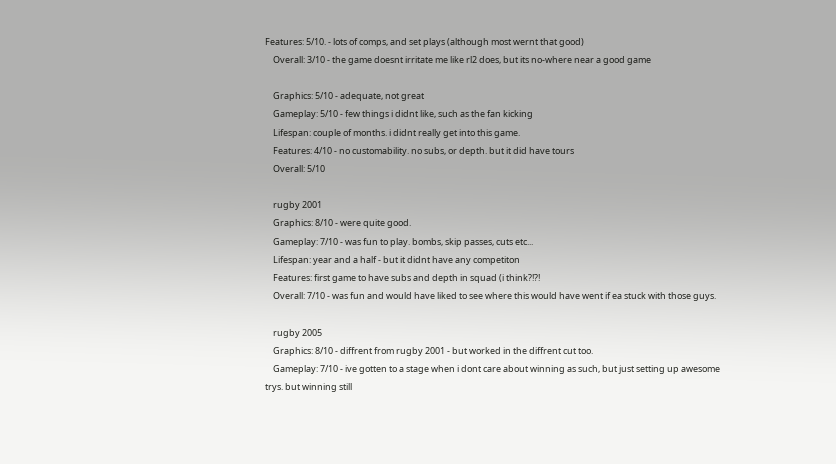Features: 5/10. - lots of comps, and set plays (although most wernt that good)
    Overall: 3/10 - the game doesnt irritate me like rl2 does, but its no-where near a good game

    Graphics: 5/10 - adequate, not great
    Gameplay: 5/10 - few things i didnt like, such as the fan kicking
    Lifespan: couple of months. i didnt really get into this game.
    Features: 4/10 - no customability. no subs, or depth. but it did have tours
    Overall: 5/10

    rugby 2001
    Graphics: 8/10 - were quite good.
    Gameplay: 7/10 - was fun to play. bombs, skip passes, cuts etc...
    Lifespan: year and a half - but it didnt have any competiton
    Features: first game to have subs and depth in squad (i think?!?!
    Overall: 7/10 - was fun and would have liked to see where this would have went if ea stuck with those guys.

    rugby 2005
    Graphics: 8/10 - diffrent from rugby 2001 - but worked in the diffrent cut too.
    Gameplay: 7/10 - ive gotten to a stage when i dont care about winning as such, but just setting up awesome trys. but winning still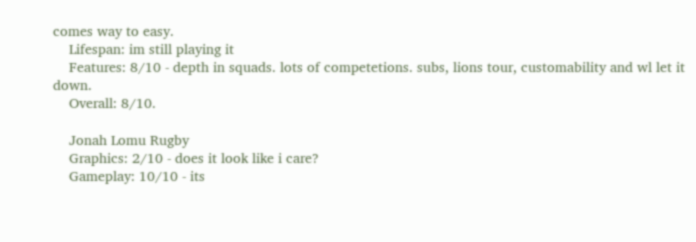comes way to easy.
    Lifespan: im still playing it
    Features: 8/10 - depth in squads. lots of competetions. subs, lions tour, customability and wl let it down.
    Overall: 8/10.

    Jonah Lomu Rugby
    Graphics: 2/10 - does it look like i care?
    Gameplay: 10/10 - its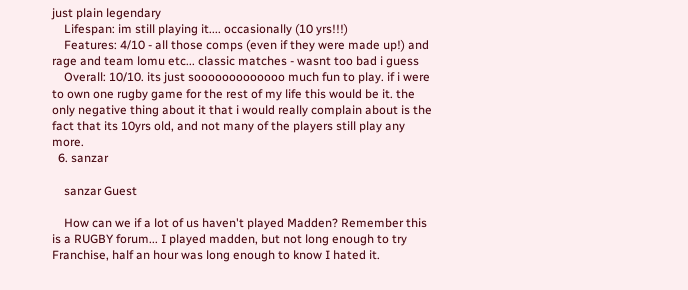just plain legendary
    Lifespan: im still playing it.... occasionally (10 yrs!!!)
    Features: 4/10 - all those comps (even if they were made up!) and rage and team lomu etc... classic matches - wasnt too bad i guess
    Overall: 10/10. its just sooooooooooooo much fun to play. if i were to own one rugby game for the rest of my life this would be it. the only negative thing about it that i would really complain about is the fact that its 10yrs old, and not many of the players still play any more.
  6. sanzar

    sanzar Guest

    How can we if a lot of us haven't played Madden? Remember this is a RUGBY forum... I played madden, but not long enough to try Franchise, half an hour was long enough to know I hated it.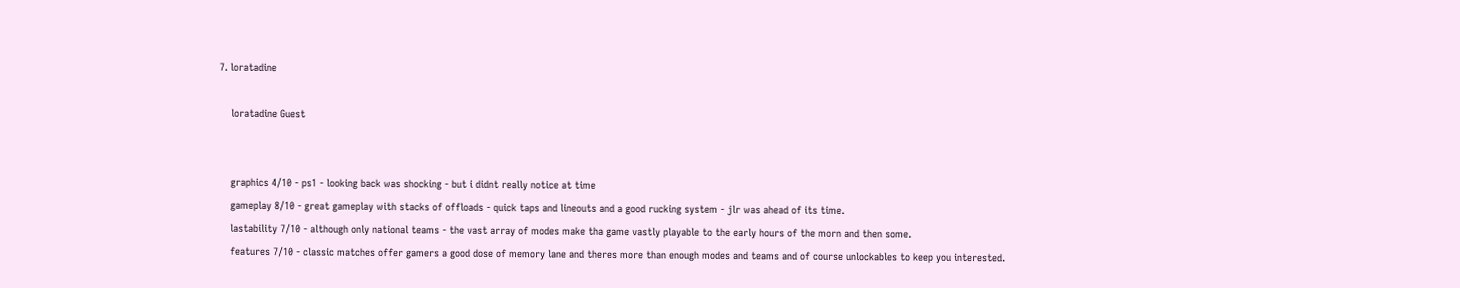7. loratadine

    loratadine Guest


    graphics 4/10 - ps1 - looking back was shocking - but i didnt really notice at time
    gameplay 8/10 - great gameplay with stacks of offloads - quick taps and lineouts and a good rucking system - jlr was ahead of its time.
    lastability 7/10 - although only national teams - the vast array of modes make tha game vastly playable to the early hours of the morn and then some.
    features 7/10 - classic matches offer gamers a good dose of memory lane and theres more than enough modes and teams and of course unlockables to keep you interested.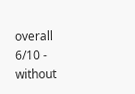overall 6/10 - without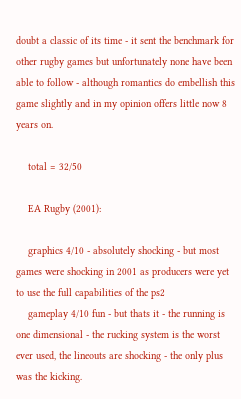doubt a classic of its time - it sent the benchmark for other rugby games but unfortunately none have been able to follow - although romantics do embellish this game slightly and in my opinion offers little now 8 years on.

    total = 32/50

    EA Rugby (2001):

    graphics 4/10 - absolutely shocking - but most games were shocking in 2001 as producers were yet to use the full capabilities of the ps2
    gameplay 4/10 fun - but thats it - the running is one dimensional - the rucking system is the worst ever used, the lineouts are shocking - the only plus was the kicking.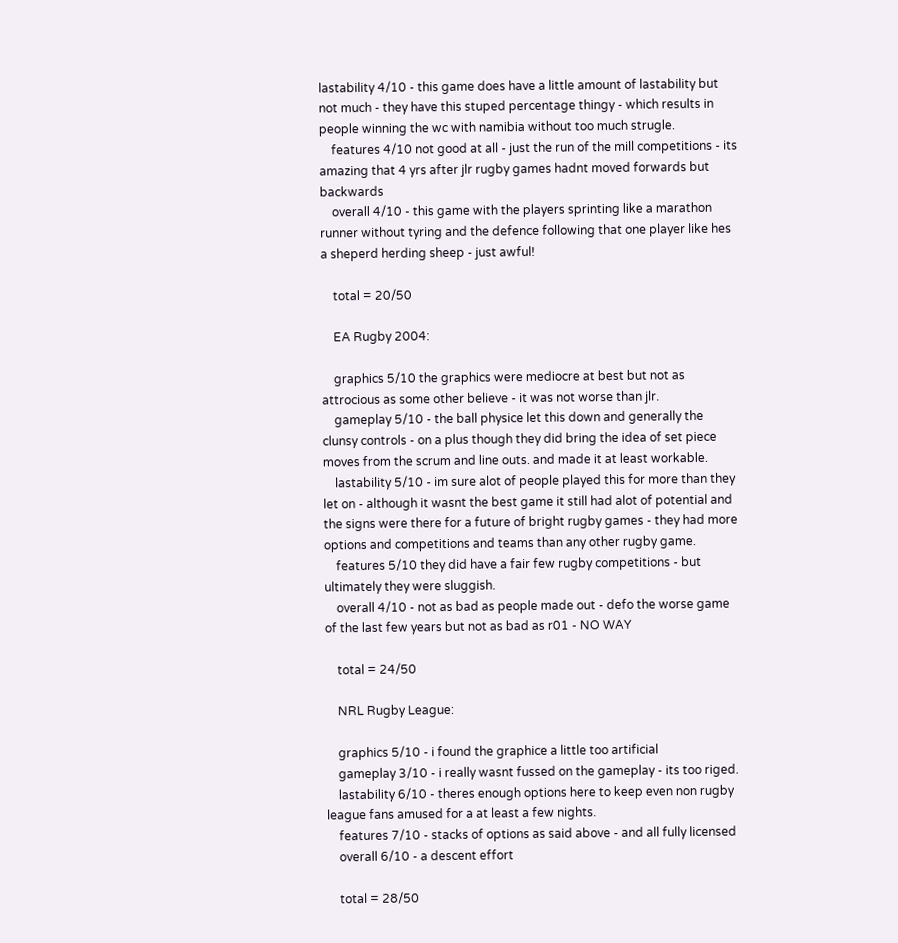lastability 4/10 - this game does have a little amount of lastability but not much - they have this stuped percentage thingy - which results in people winning the wc with namibia without too much strugle.
    features 4/10 not good at all - just the run of the mill competitions - its amazing that 4 yrs after jlr rugby games hadnt moved forwards but backwards
    overall 4/10 - this game with the players sprinting like a marathon runner without tyring and the defence following that one player like hes a sheperd herding sheep - just awful!

    total = 20/50

    EA Rugby 2004:

    graphics 5/10 the graphics were mediocre at best but not as attrocious as some other believe - it was not worse than jlr.
    gameplay 5/10 - the ball physice let this down and generally the clunsy controls - on a plus though they did bring the idea of set piece moves from the scrum and line outs. and made it at least workable.
    lastability 5/10 - im sure alot of people played this for more than they let on - although it wasnt the best game it still had alot of potential and the signs were there for a future of bright rugby games - they had more options and competitions and teams than any other rugby game.
    features 5/10 they did have a fair few rugby competitions - but ultimately they were sluggish.
    overall 4/10 - not as bad as people made out - defo the worse game of the last few years but not as bad as r01 - NO WAY

    total = 24/50

    NRL Rugby League:

    graphics 5/10 - i found the graphice a little too artificial
    gameplay 3/10 - i really wasnt fussed on the gameplay - its too riged.
    lastability 6/10 - theres enough options here to keep even non rugby league fans amused for a at least a few nights.
    features 7/10 - stacks of options as said above - and all fully licensed
    overall 6/10 - a descent effort

    total = 28/50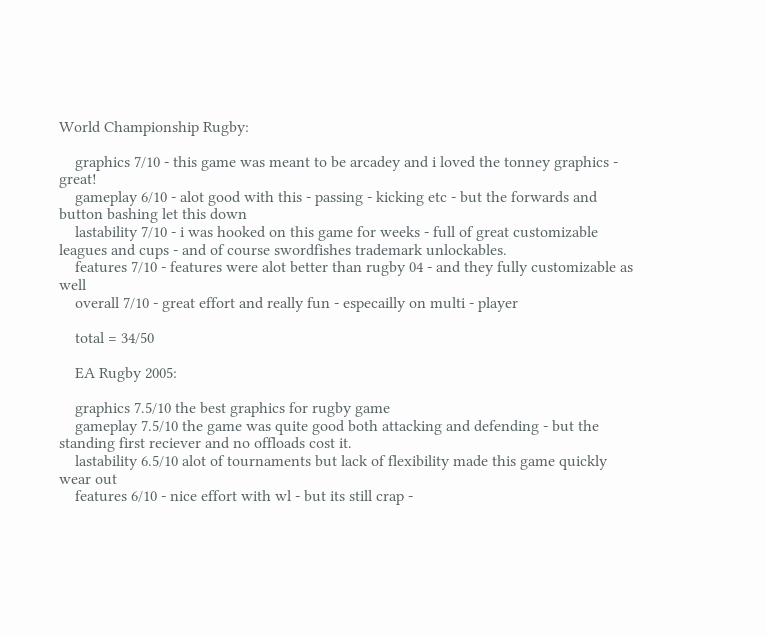World Championship Rugby:

    graphics 7/10 - this game was meant to be arcadey and i loved the tonney graphics - great!
    gameplay 6/10 - alot good with this - passing - kicking etc - but the forwards and button bashing let this down
    lastability 7/10 - i was hooked on this game for weeks - full of great customizable leagues and cups - and of course swordfishes trademark unlockables.
    features 7/10 - features were alot better than rugby 04 - and they fully customizable as well
    overall 7/10 - great effort and really fun - especailly on multi - player

    total = 34/50

    EA Rugby 2005:

    graphics 7.5/10 the best graphics for rugby game
    gameplay 7.5/10 the game was quite good both attacking and defending - but the standing first reciever and no offloads cost it.
    lastability 6.5/10 alot of tournaments but lack of flexibility made this game quickly wear out
    features 6/10 - nice effort with wl - but its still crap -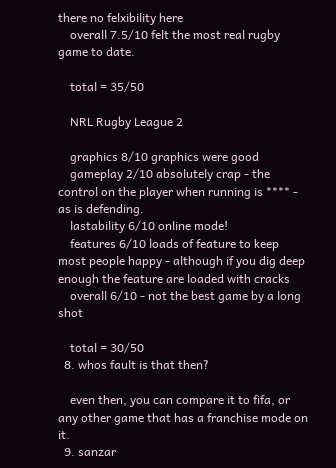there no felxibility here
    overall 7.5/10 felt the most real rugby game to date.

    total = 35/50

    NRL Rugby League 2

    graphics 8/10 graphics were good
    gameplay 2/10 absolutely crap - the control on the player when running is **** - as is defending.
    lastability 6/10 online mode!
    features 6/10 loads of feature to keep most people happy - although if you dig deep enough the feature are loaded with cracks
    overall 6/10 - not the best game by a long shot

    total = 30/50
  8. whos fault is that then?

    even then, you can compare it to fifa, or any other game that has a franchise mode on it.
  9. sanzar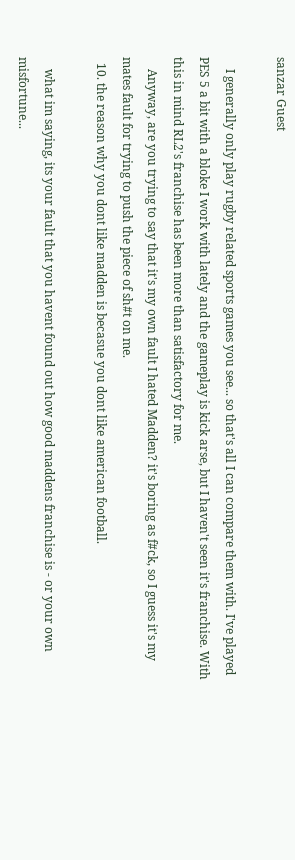sanzar Guest

    I generally only play rugby related sports games you see... so that's all I can compare them with. I've played PES 5 a bit with a bloke I work with lately and the gameplay is kick arse, but I haven't seen it's franchise. With this in mind RL2's franchise has been more than satisfactory for me.
    Anyway, are you trying to say that it's my own fault I hated Madden? it's boring as f#ck, so I guess it's my mates fault for trying to push the piece of sh#t on me.
  10. the reason why you dont like madden is becasue you dont like american football.

    what im saying, its your fault that you havent found out how good maddens franchise is - or your own misfortune...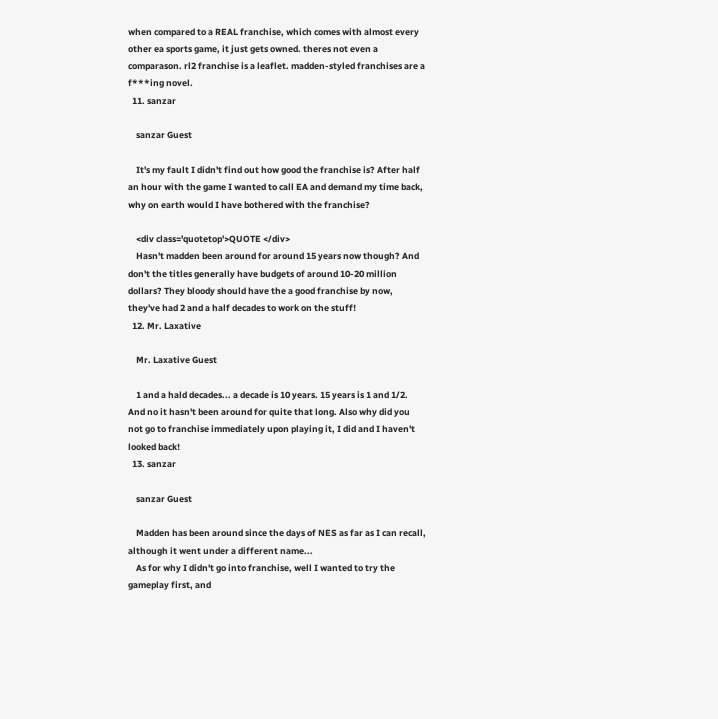when compared to a REAL franchise, which comes with almost every other ea sports game, it just gets owned. theres not even a comparason. rl2 franchise is a leaflet. madden-styled franchises are a f***ing novel.
  11. sanzar

    sanzar Guest

    It's my fault I didn't find out how good the franchise is? After half an hour with the game I wanted to call EA and demand my time back, why on earth would I have bothered with the franchise?

    <div class='quotetop'>QUOTE </div>
    Hasn't madden been around for around 15 years now though? And don't the titles generally have budgets of around 10-20 million dollars? They bloody should have the a good franchise by now, they've had 2 and a half decades to work on the stuff!
  12. Mr. Laxative

    Mr. Laxative Guest

    1 and a hald decades... a decade is 10 years. 15 years is 1 and 1/2. And no it hasn't been around for quite that long. Also why did you not go to franchise immediately upon playing it, I did and I haven't looked back!
  13. sanzar

    sanzar Guest

    Madden has been around since the days of NES as far as I can recall, although it went under a different name...
    As for why I didn't go into franchise, well I wanted to try the gameplay first, and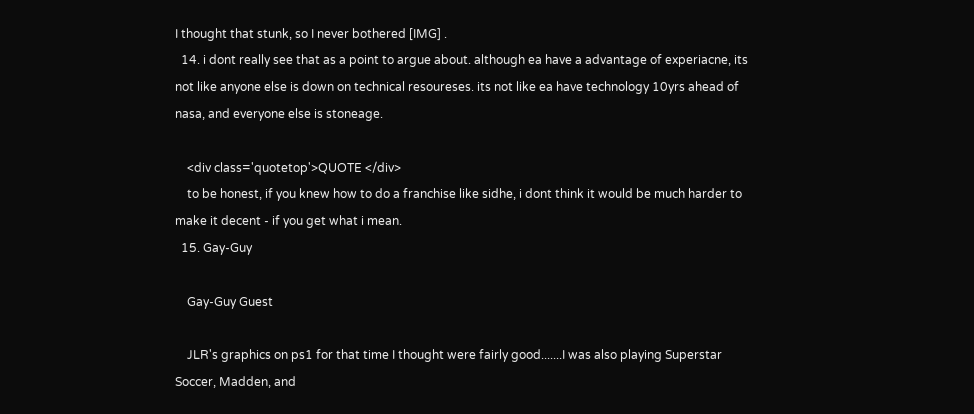I thought that stunk, so I never bothered [IMG] .
  14. i dont really see that as a point to argue about. although ea have a advantage of experiacne, its not like anyone else is down on technical resoureses. its not like ea have technology 10yrs ahead of nasa, and everyone else is stoneage.

    <div class='quotetop'>QUOTE </div>
    to be honest, if you knew how to do a franchise like sidhe, i dont think it would be much harder to make it decent - if you get what i mean.
  15. Gay-Guy

    Gay-Guy Guest

    JLR's graphics on ps1 for that time I thought were fairly good.......I was also playing Superstar Soccer, Madden, and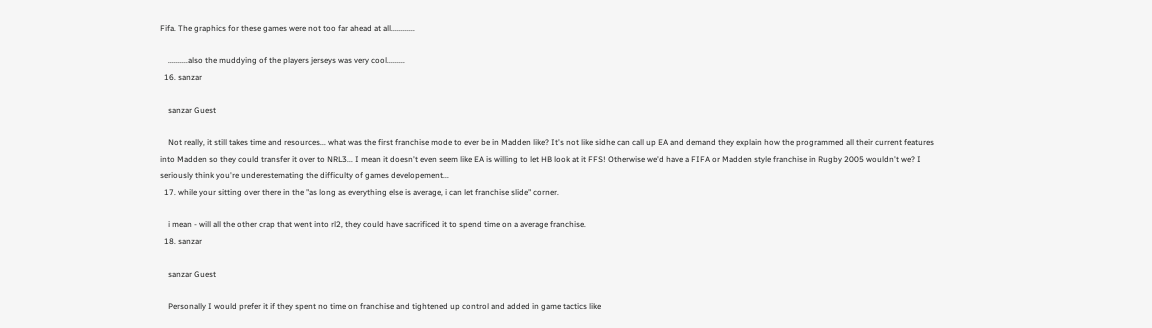Fifa. The graphics for these games were not too far ahead at all............

    ..........also the muddying of the players jerseys was very cool.........
  16. sanzar

    sanzar Guest

    Not really, it still takes time and resources... what was the first franchise mode to ever be in Madden like? It's not like sidhe can call up EA and demand they explain how the programmed all their current features into Madden so they could transfer it over to NRL3... I mean it doesn't even seem like EA is willing to let HB look at it FFS! Otherwise we'd have a FIFA or Madden style franchise in Rugby 2005 wouldn't we? I seriously think you're underestemating the difficulty of games developement...
  17. while your sitting over there in the "as long as everything else is average, i can let franchise slide" corner.

    i mean - will all the other crap that went into rl2, they could have sacrificed it to spend time on a average franchise.
  18. sanzar

    sanzar Guest

    Personally I would prefer it if they spent no time on franchise and tightened up control and added in game tactics like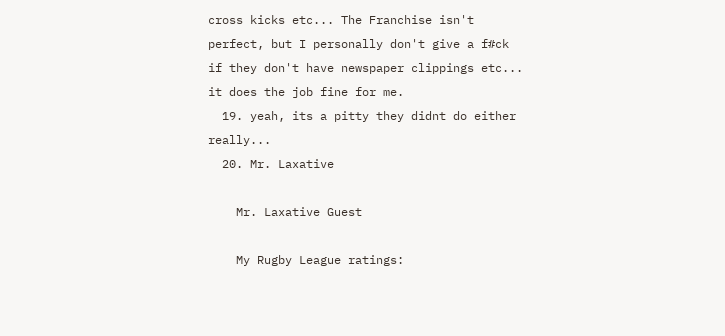cross kicks etc... The Franchise isn't perfect, but I personally don't give a f#ck if they don't have newspaper clippings etc... it does the job fine for me.
  19. yeah, its a pitty they didnt do either really...
  20. Mr. Laxative

    Mr. Laxative Guest

    My Rugby League ratings: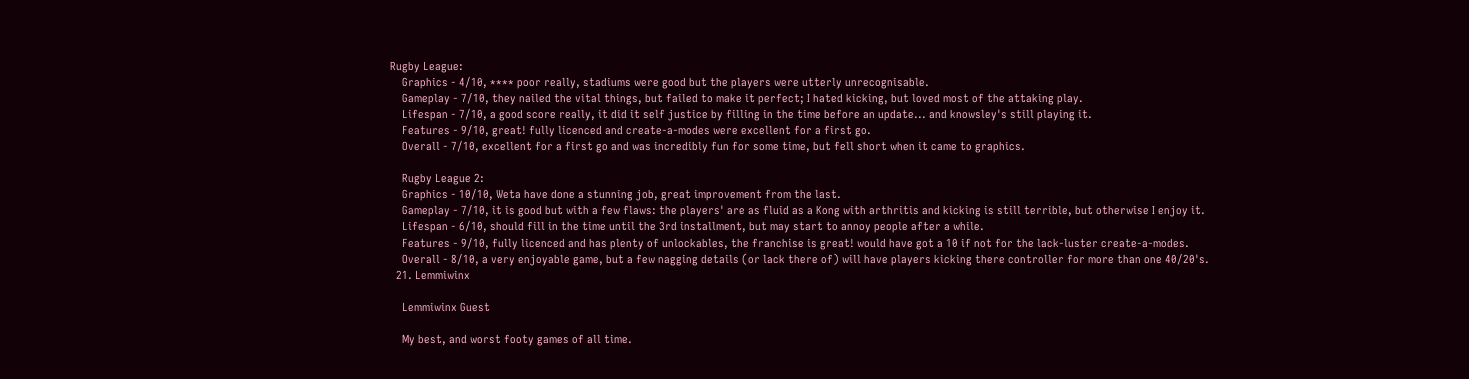Rugby League:
    Graphics - 4/10, **** poor really, stadiums were good but the players were utterly unrecognisable.
    Gameplay - 7/10, they nailed the vital things, but failed to make it perfect; I hated kicking, but loved most of the attaking play.
    Lifespan - 7/10, a good score really, it did it self justice by filling in the time before an update... and knowsley's still playing it.
    Features - 9/10, great! fully licenced and create-a-modes were excellent for a first go.
    Overall - 7/10, excellent for a first go and was incredibly fun for some time, but fell short when it came to graphics.

    Rugby League 2:
    Graphics - 10/10, Weta have done a stunning job, great improvement from the last.
    Gameplay - 7/10, it is good but with a few flaws: the players' are as fluid as a Kong with arthritis and kicking is still terrible, but otherwise I enjoy it.
    Lifespan - 6/10, should fill in the time until the 3rd installment, but may start to annoy people after a while.
    Features - 9/10, fully licenced and has plenty of unlockables, the franchise is great! would have got a 10 if not for the lack-luster create-a-modes.
    Overall - 8/10, a very enjoyable game, but a few nagging details (or lack there of) will have players kicking there controller for more than one 40/20's.
  21. Lemmiwinx

    Lemmiwinx Guest

    My best, and worst footy games of all time.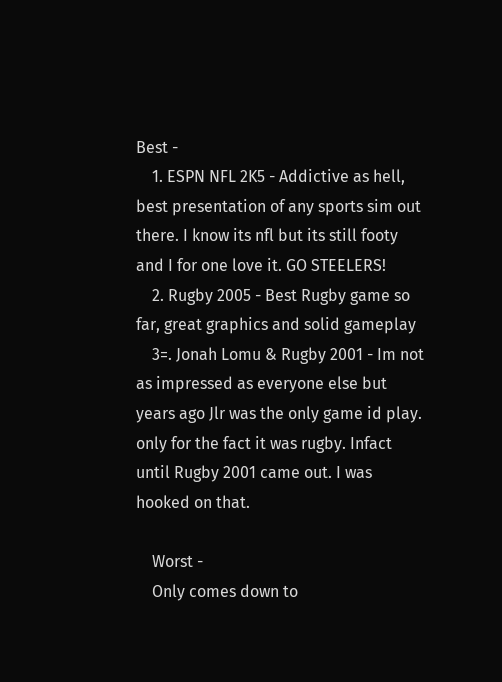Best -
    1. ESPN NFL 2K5 - Addictive as hell, best presentation of any sports sim out there. I know its nfl but its still footy and I for one love it. GO STEELERS!
    2. Rugby 2005 - Best Rugby game so far, great graphics and solid gameplay
    3=. Jonah Lomu & Rugby 2001 - Im not as impressed as everyone else but years ago Jlr was the only game id play. only for the fact it was rugby. Infact until Rugby 2001 came out. I was hooked on that.

    Worst -
    Only comes down to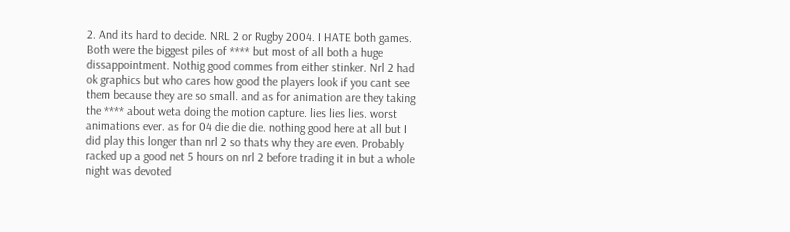2. And its hard to decide. NRL 2 or Rugby 2004. I HATE both games. Both were the biggest piles of **** but most of all both a huge dissappointment. Nothig good commes from either stinker. Nrl 2 had ok graphics but who cares how good the players look if you cant see them because they are so small. and as for animation are they taking the **** about weta doing the motion capture. lies lies lies. worst animations ever. as for 04 die die die. nothing good here at all but I did play this longer than nrl 2 so thats why they are even. Probably racked up a good net 5 hours on nrl 2 before trading it in but a whole night was devoted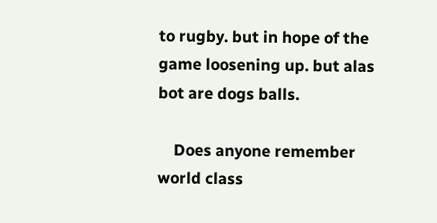to rugby. but in hope of the game loosening up. but alas bot are dogs balls.

    Does anyone remember world class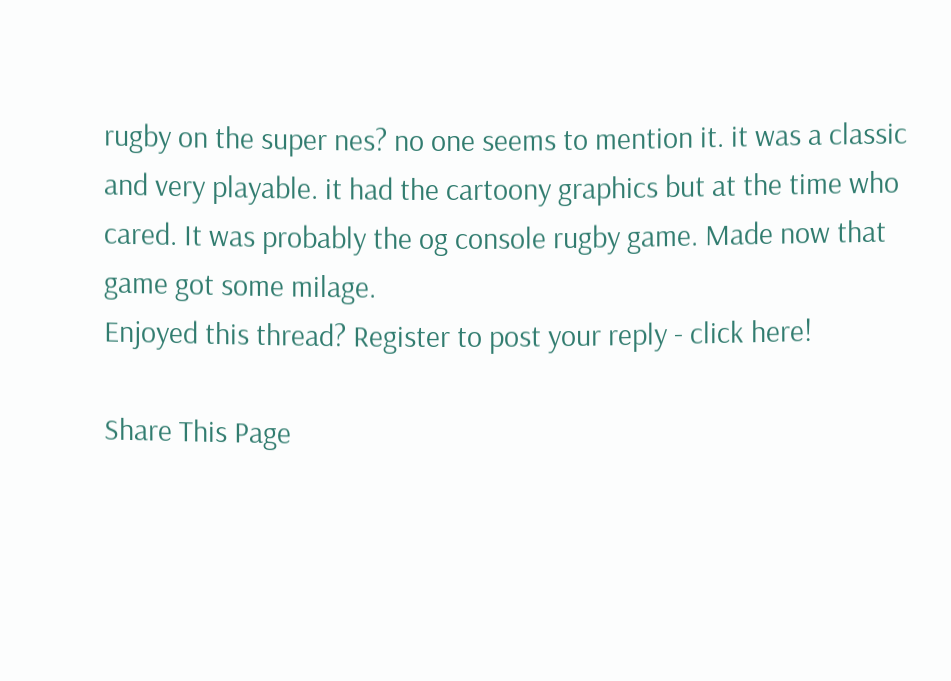rugby on the super nes? no one seems to mention it. it was a classic and very playable. it had the cartoony graphics but at the time who cared. It was probably the og console rugby game. Made now that game got some milage.
Enjoyed this thread? Register to post your reply - click here!

Share This Page